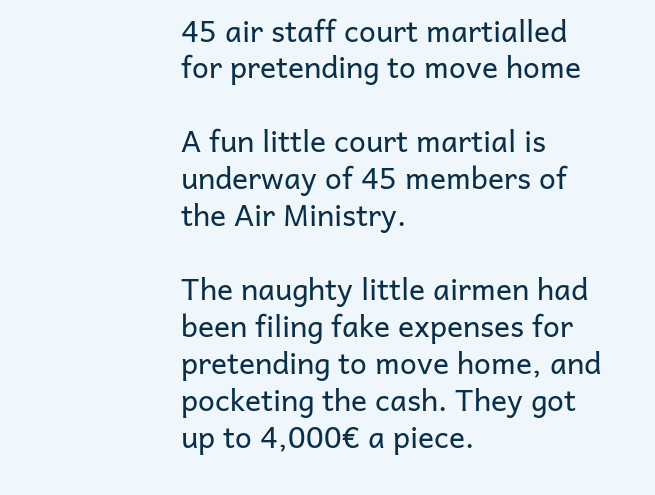45 air staff court martialled for pretending to move home

A fun little court martial is underway of 45 members of the Air Ministry.

The naughty little airmen had been filing fake expenses for pretending to move home, and pocketing the cash. They got up to 4,000€ a piece.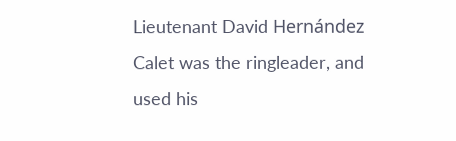Lieutenant David Hernández Calet was the ringleader, and used his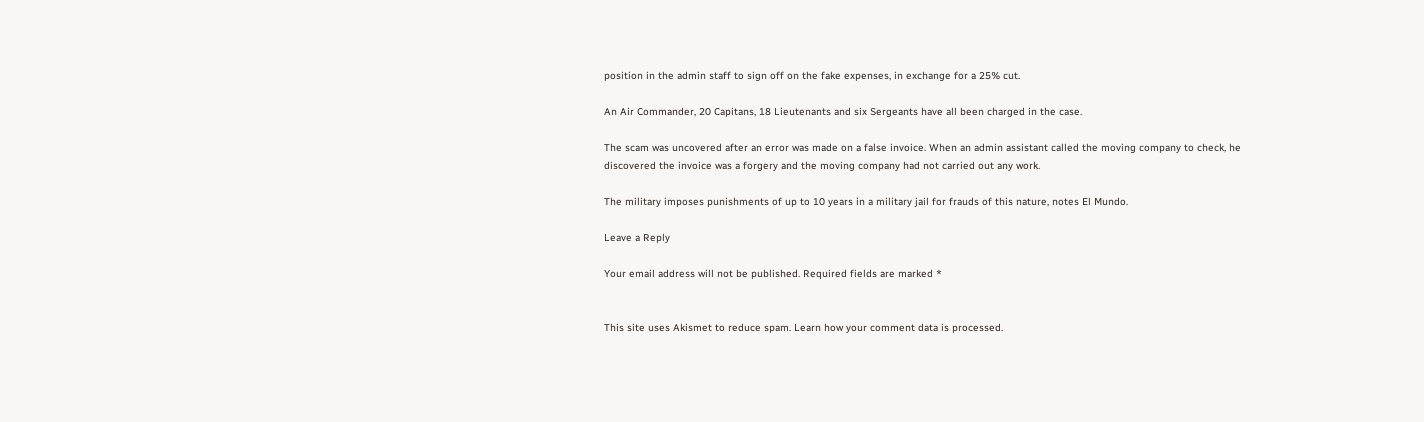position in the admin staff to sign off on the fake expenses, in exchange for a 25% cut.

An Air Commander, 20 Capitans, 18 Lieutenants and six Sergeants have all been charged in the case.

The scam was uncovered after an error was made on a false invoice. When an admin assistant called the moving company to check, he discovered the invoice was a forgery and the moving company had not carried out any work.

The military imposes punishments of up to 10 years in a military jail for frauds of this nature, notes El Mundo.

Leave a Reply

Your email address will not be published. Required fields are marked *


This site uses Akismet to reduce spam. Learn how your comment data is processed.